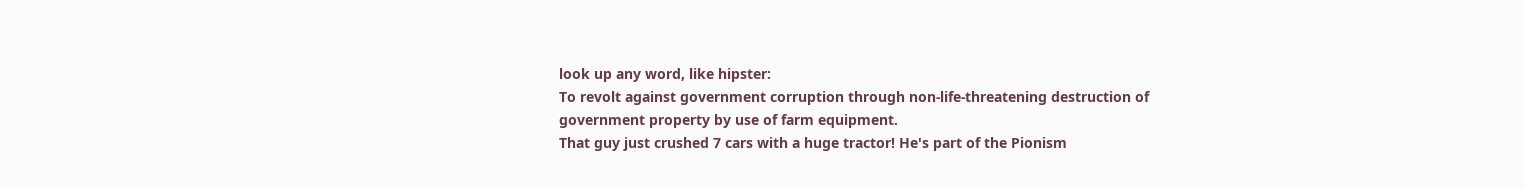look up any word, like hipster:
To revolt against government corruption through non-life-threatening destruction of government property by use of farm equipment.
That guy just crushed 7 cars with a huge tractor! He's part of the Pionism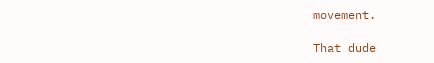movement.

That dude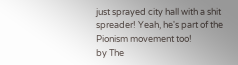just sprayed city hall with a shit spreader! Yeah, he's part of the Pionism movement too!
by The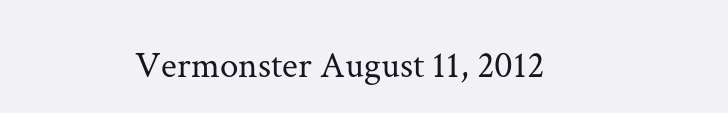Vermonster August 11, 2012